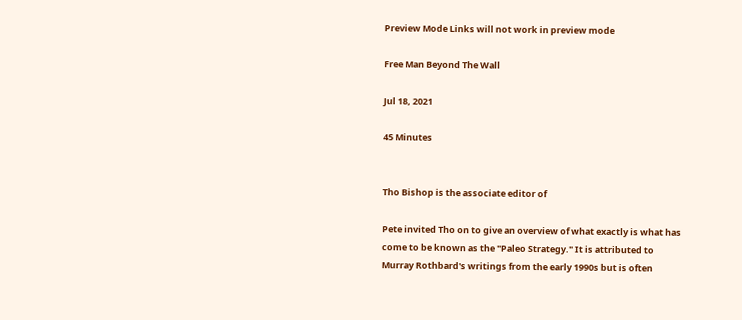Preview Mode Links will not work in preview mode

Free Man Beyond The Wall

Jul 18, 2021

45 Minutes


Tho Bishop is the associate editor of

Pete invited Tho on to give an overview of what exactly is what has come to be known as the "Paleo Strategy." It is attributed to Murray Rothbard's writings from the early 1990s but is often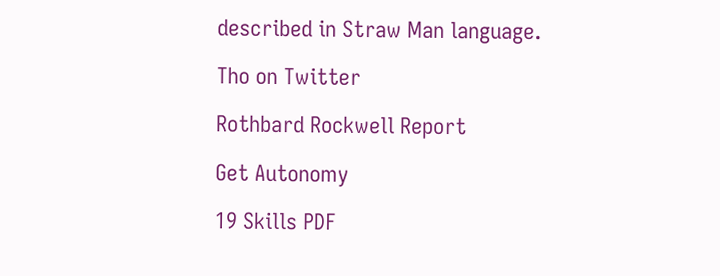described in Straw Man language.

Tho on Twitter

Rothbard Rockwell Report

Get Autonomy

19 Skills PDF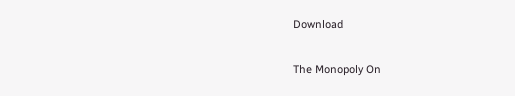Download

The Monopoly On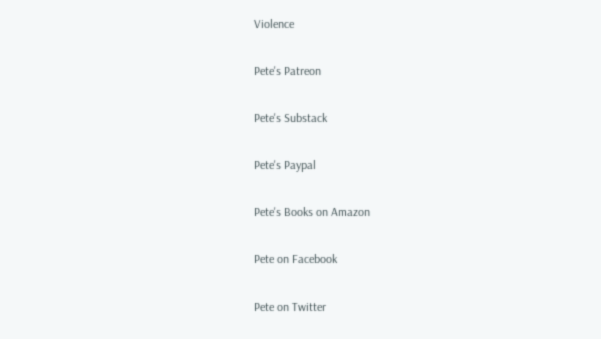Violence

Pete's Patreon

Pete's Substack

Pete's Paypal

Pete's Books on Amazon

Pete on Facebook

Pete on Twitter